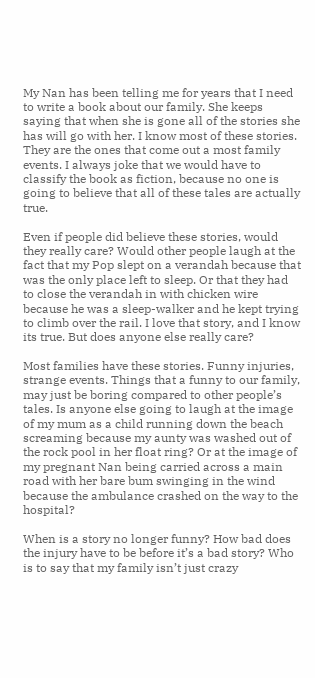My Nan has been telling me for years that I need to write a book about our family. She keeps saying that when she is gone all of the stories she has will go with her. I know most of these stories. They are the ones that come out a most family events. I always joke that we would have to classify the book as fiction, because no one is going to believe that all of these tales are actually true.

Even if people did believe these stories, would they really care? Would other people laugh at the fact that my Pop slept on a verandah because that was the only place left to sleep. Or that they had to close the verandah in with chicken wire because he was a sleep-walker and he kept trying to climb over the rail. I love that story, and I know its true. But does anyone else really care?

Most families have these stories. Funny injuries, strange events. Things that a funny to our family, may just be boring compared to other people’s tales. Is anyone else going to laugh at the image of my mum as a child running down the beach screaming because my aunty was washed out of the rock pool in her float ring? Or at the image of my pregnant Nan being carried across a main road with her bare bum swinging in the wind because the ambulance crashed on the way to the hospital?

When is a story no longer funny? How bad does the injury have to be before it’s a bad story? Who is to say that my family isn’t just crazy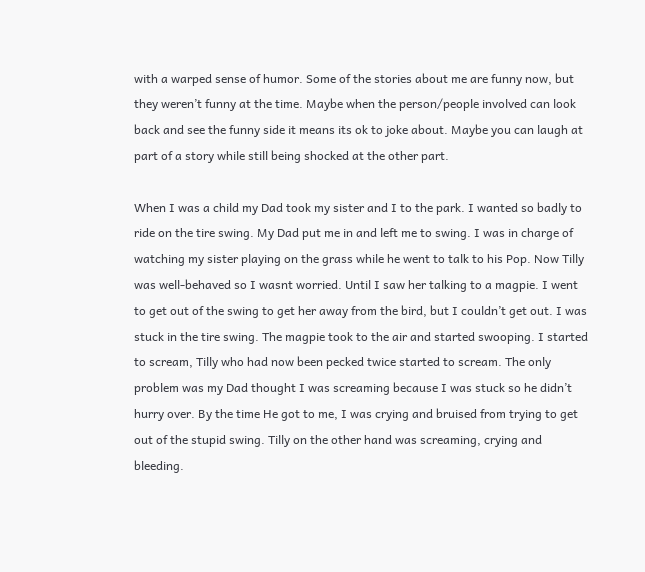with a warped sense of humor. Some of the stories about me are funny now, but they weren’t funny at the time. Maybe when the person/people involved can look back and see the funny side it means its ok to joke about. Maybe you can laugh at part of a story while still being shocked at the other part.

When I was a child my Dad took my sister and I to the park. I wanted so badly to ride on the tire swing. My Dad put me in and left me to swing. I was in charge of watching my sister playing on the grass while he went to talk to his Pop. Now Tilly was well-behaved so I wasnt worried. Until I saw her talking to a magpie. I went to get out of the swing to get her away from the bird, but I couldn’t get out. I was stuck in the tire swing. The magpie took to the air and started swooping. I started to scream, Tilly who had now been pecked twice started to scream. The only problem was my Dad thought I was screaming because I was stuck so he didn’t hurry over. By the time He got to me, I was crying and bruised from trying to get out of the stupid swing. Tilly on the other hand was screaming, crying and bleeding.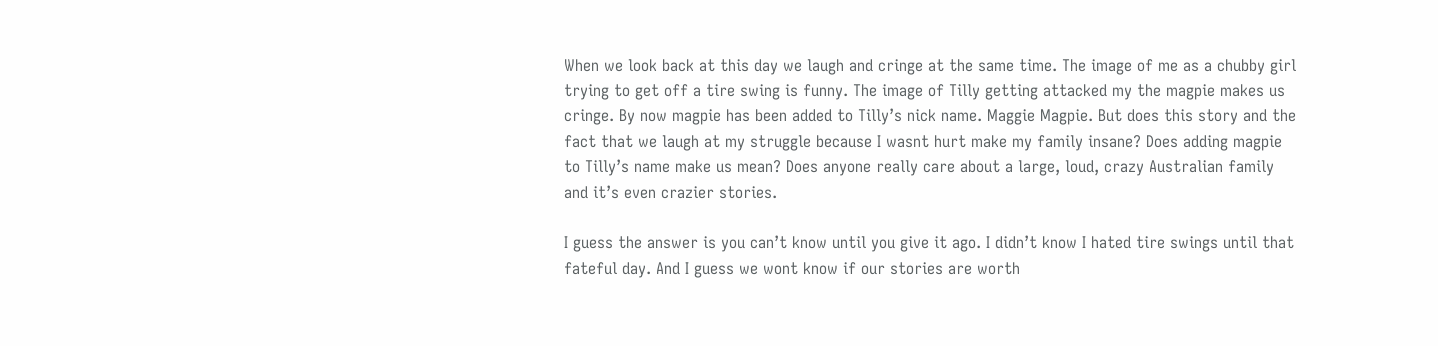When we look back at this day we laugh and cringe at the same time. The image of me as a chubby girl trying to get off a tire swing is funny. The image of Tilly getting attacked my the magpie makes us cringe. By now magpie has been added to Tilly’s nick name. Maggie Magpie. But does this story and the fact that we laugh at my struggle because I wasnt hurt make my family insane? Does adding magpie to Tilly’s name make us mean? Does anyone really care about a large, loud, crazy Australian family and it’s even crazier stories.

I guess the answer is you can’t know until you give it ago. I didn’t know I hated tire swings until that fateful day. And I guess we wont know if our stories are worth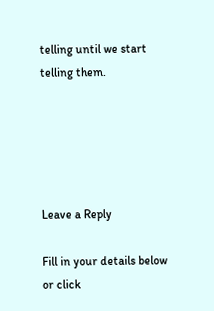telling until we start telling them.





Leave a Reply

Fill in your details below or click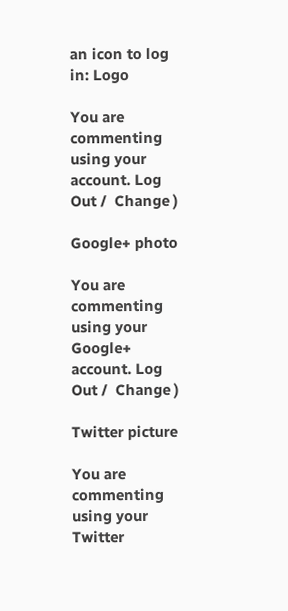an icon to log in: Logo

You are commenting using your account. Log Out /  Change )

Google+ photo

You are commenting using your Google+ account. Log Out /  Change )

Twitter picture

You are commenting using your Twitter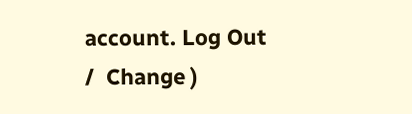account. Log Out /  Change )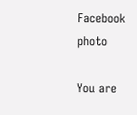Facebook photo

You are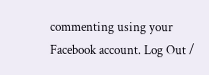commenting using your Facebook account. Log Out /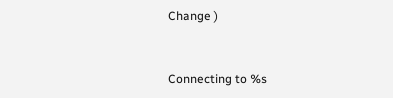Change )


Connecting to %s